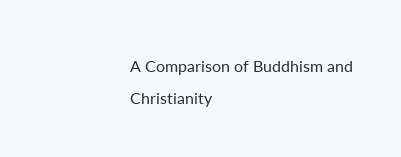A Comparison of Buddhism and Christianity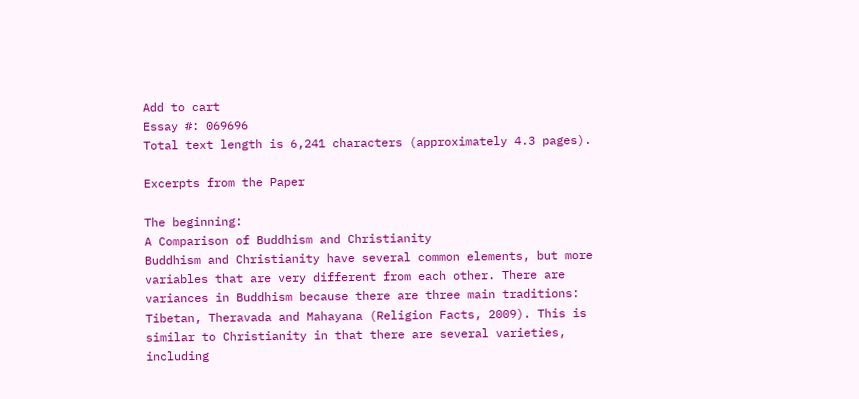Add to cart
Essay #: 069696
Total text length is 6,241 characters (approximately 4.3 pages).

Excerpts from the Paper

The beginning:
A Comparison of Buddhism and Christianity
Buddhism and Christianity have several common elements, but more variables that are very different from each other. There are variances in Buddhism because there are three main traditions: Tibetan, Theravada and Mahayana (Religion Facts, 2009). This is similar to Christianity in that there are several varieties, including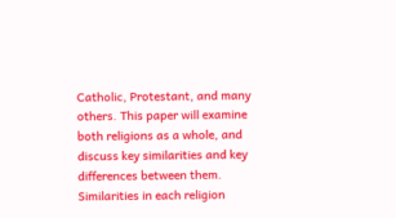Catholic, Protestant, and many others. This paper will examine both religions as a whole, and discuss key similarities and key differences between them. Similarities in each religion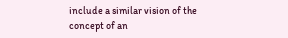include a similar vision of the concept of an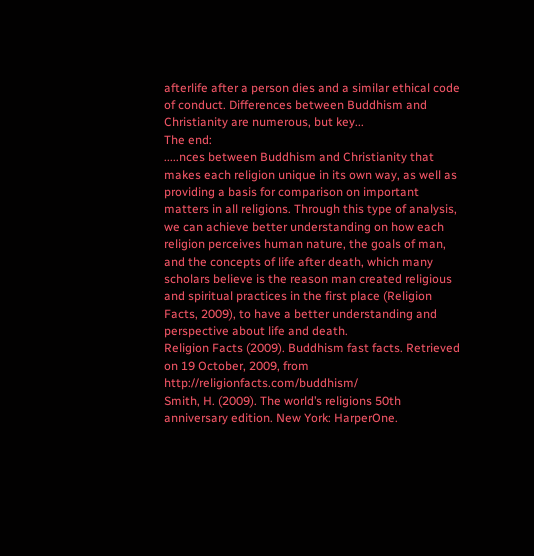afterlife after a person dies and a similar ethical code of conduct. Differences between Buddhism and Christianity are numerous, but key...
The end:
.....nces between Buddhism and Christianity that makes each religion unique in its own way, as well as providing a basis for comparison on important matters in all religions. Through this type of analysis, we can achieve better understanding on how each religion perceives human nature, the goals of man, and the concepts of life after death, which many scholars believe is the reason man created religious and spiritual practices in the first place (Religion Facts, 2009), to have a better understanding and perspective about life and death.
Religion Facts (2009). Buddhism fast facts. Retrieved on 19 October, 2009, from http://religionfacts.com/buddhism/
Smith, H. (2009). The world’s religions 50th anniversary edition. New York: HarperOne.